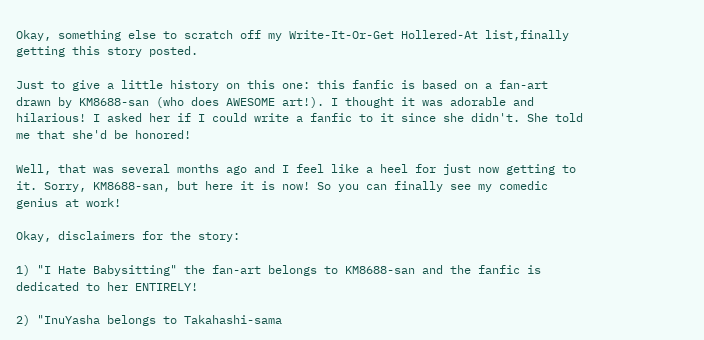Okay, something else to scratch off my Write-It-Or-Get Hollered-At list,finally getting this story posted.

Just to give a little history on this one: this fanfic is based on a fan-art drawn by KM8688-san (who does AWESOME art!). I thought it was adorable and hilarious! I asked her if I could write a fanfic to it since she didn't. She told me that she'd be honored!

Well, that was several months ago and I feel like a heel for just now getting to it. Sorry, KM8688-san, but here it is now! So you can finally see my comedic genius at work!

Okay, disclaimers for the story:

1) "I Hate Babysitting" the fan-art belongs to KM8688-san and the fanfic is dedicated to her ENTIRELY!

2) "InuYasha belongs to Takahashi-sama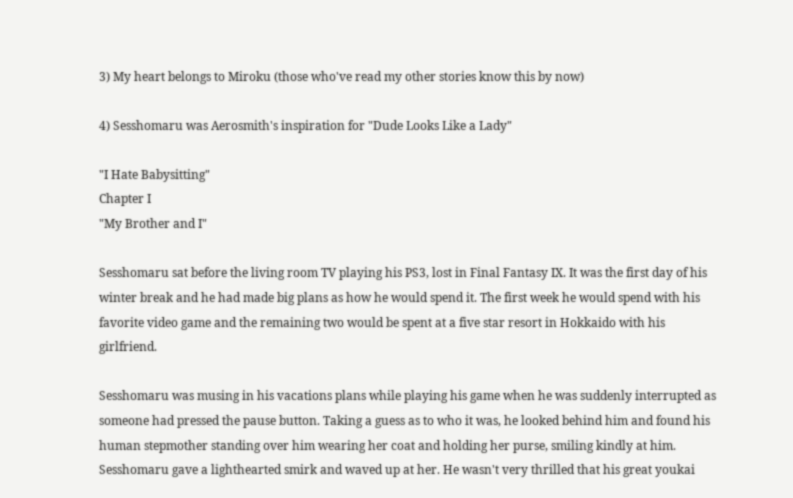3) My heart belongs to Miroku (those who've read my other stories know this by now)

4) Sesshomaru was Aerosmith's inspiration for "Dude Looks Like a Lady"

"I Hate Babysitting"
Chapter I
"My Brother and I"

Sesshomaru sat before the living room TV playing his PS3, lost in Final Fantasy IX. It was the first day of his winter break and he had made big plans as how he would spend it. The first week he would spend with his favorite video game and the remaining two would be spent at a five star resort in Hokkaido with his girlfriend.

Sesshomaru was musing in his vacations plans while playing his game when he was suddenly interrupted as someone had pressed the pause button. Taking a guess as to who it was, he looked behind him and found his human stepmother standing over him wearing her coat and holding her purse, smiling kindly at him. Sesshomaru gave a lighthearted smirk and waved up at her. He wasn't very thrilled that his great youkai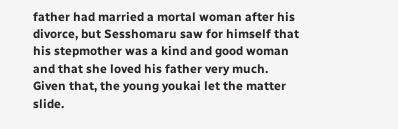father had married a mortal woman after his divorce, but Sesshomaru saw for himself that his stepmother was a kind and good woman and that she loved his father very much. Given that, the young youkai let the matter slide.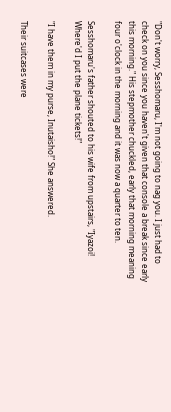"Don't worry, Sesshomaru, I'm not going to nag you. I just had to check on you since you haven't given that console a break since early this morning." His stepmother chuckled, early that morning meaning four o'clock in the morning and it was now a quarter to ten.

Sesshomaru's father shouted to his wife from upstairs, "Iyazoi! Where'd I put the plane tickets!"

"I have them in my purse, Inutaisho!" She answered.

Their suitcases were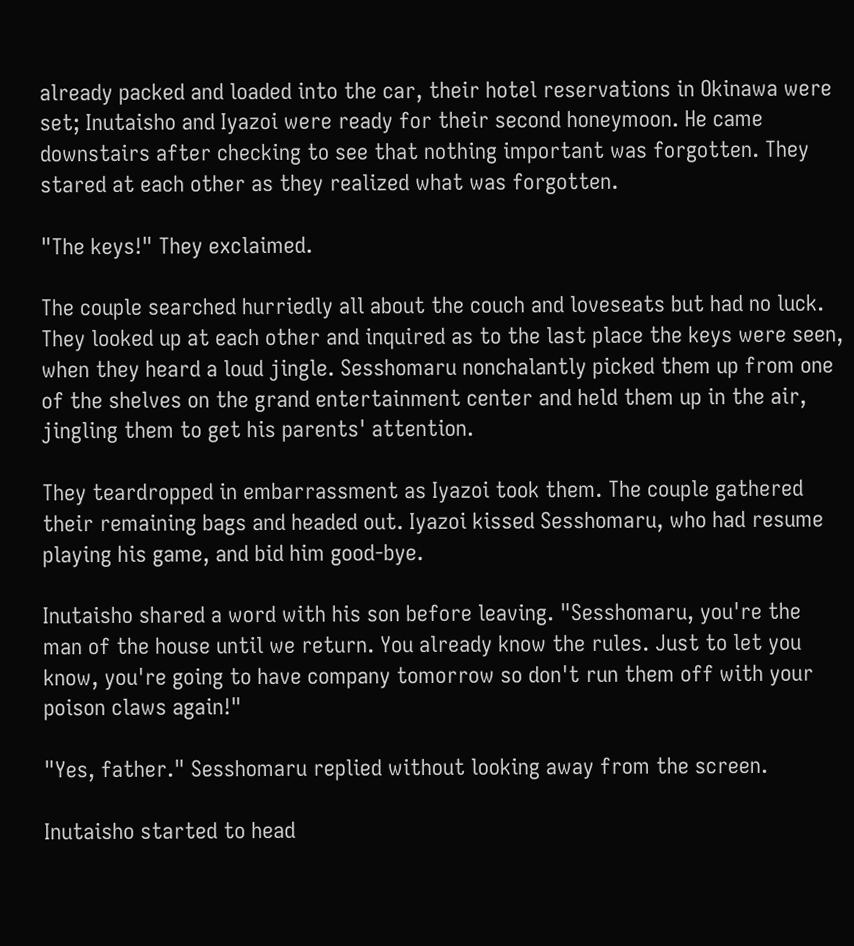already packed and loaded into the car, their hotel reservations in Okinawa were set; Inutaisho and Iyazoi were ready for their second honeymoon. He came downstairs after checking to see that nothing important was forgotten. They stared at each other as they realized what was forgotten.

"The keys!" They exclaimed.

The couple searched hurriedly all about the couch and loveseats but had no luck. They looked up at each other and inquired as to the last place the keys were seen, when they heard a loud jingle. Sesshomaru nonchalantly picked them up from one of the shelves on the grand entertainment center and held them up in the air, jingling them to get his parents' attention.

They teardropped in embarrassment as Iyazoi took them. The couple gathered their remaining bags and headed out. Iyazoi kissed Sesshomaru, who had resume playing his game, and bid him good-bye.

Inutaisho shared a word with his son before leaving. "Sesshomaru, you're the man of the house until we return. You already know the rules. Just to let you know, you're going to have company tomorrow so don't run them off with your poison claws again!"

"Yes, father." Sesshomaru replied without looking away from the screen.

Inutaisho started to head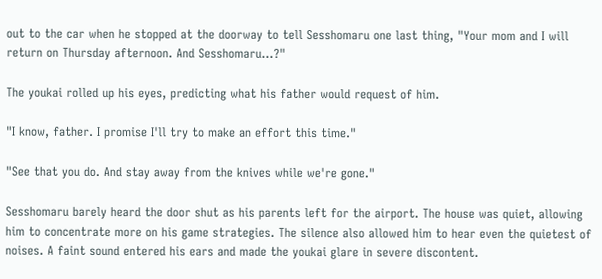out to the car when he stopped at the doorway to tell Sesshomaru one last thing, "Your mom and I will return on Thursday afternoon. And Sesshomaru...?"

The youkai rolled up his eyes, predicting what his father would request of him.

"I know, father. I promise I'll try to make an effort this time."

"See that you do. And stay away from the knives while we're gone."

Sesshomaru barely heard the door shut as his parents left for the airport. The house was quiet, allowing him to concentrate more on his game strategies. The silence also allowed him to hear even the quietest of noises. A faint sound entered his ears and made the youkai glare in severe discontent.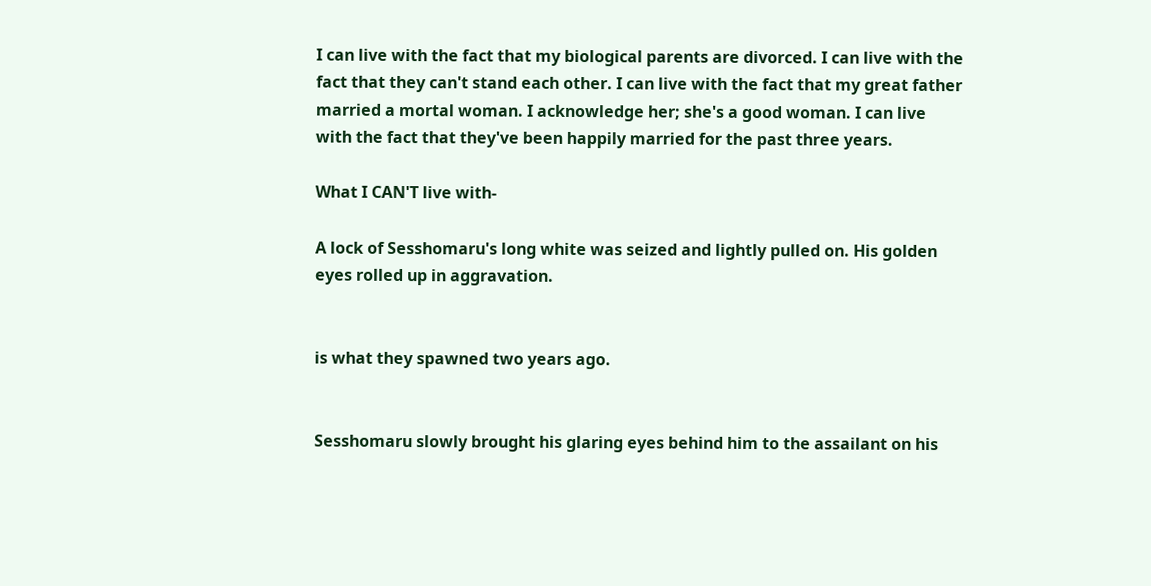I can live with the fact that my biological parents are divorced. I can live with the fact that they can't stand each other. I can live with the fact that my great father married a mortal woman. I acknowledge her; she's a good woman. I can live with the fact that they've been happily married for the past three years.

What I CAN'T live with-

A lock of Sesshomaru's long white was seized and lightly pulled on. His golden eyes rolled up in aggravation.


is what they spawned two years ago.


Sesshomaru slowly brought his glaring eyes behind him to the assailant on his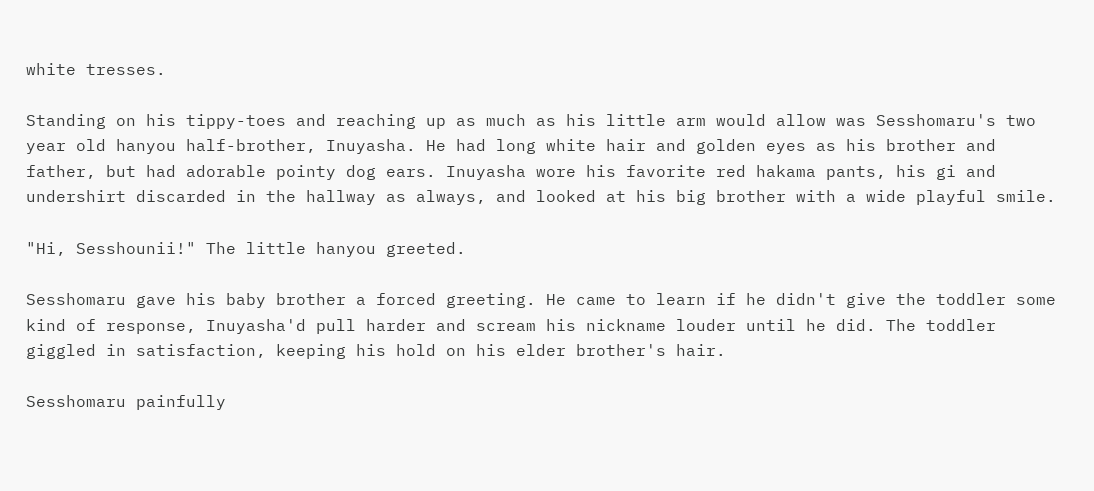white tresses.

Standing on his tippy-toes and reaching up as much as his little arm would allow was Sesshomaru's two year old hanyou half-brother, Inuyasha. He had long white hair and golden eyes as his brother and father, but had adorable pointy dog ears. Inuyasha wore his favorite red hakama pants, his gi and undershirt discarded in the hallway as always, and looked at his big brother with a wide playful smile.

"Hi, Sesshounii!" The little hanyou greeted.

Sesshomaru gave his baby brother a forced greeting. He came to learn if he didn't give the toddler some kind of response, Inuyasha'd pull harder and scream his nickname louder until he did. The toddler giggled in satisfaction, keeping his hold on his elder brother's hair.

Sesshomaru painfully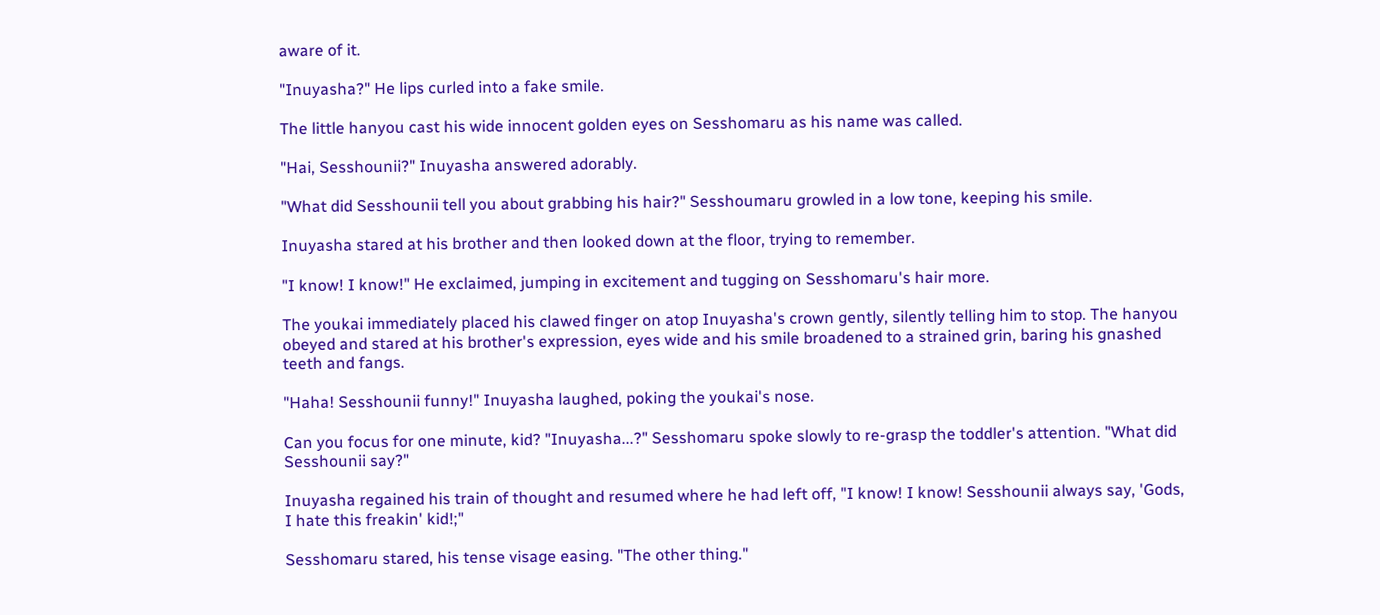aware of it.

"Inuyasha?" He lips curled into a fake smile.

The little hanyou cast his wide innocent golden eyes on Sesshomaru as his name was called.

"Hai, Sesshounii?" Inuyasha answered adorably.

"What did Sesshounii tell you about grabbing his hair?" Sesshoumaru growled in a low tone, keeping his smile.

Inuyasha stared at his brother and then looked down at the floor, trying to remember.

"I know! I know!" He exclaimed, jumping in excitement and tugging on Sesshomaru's hair more.

The youkai immediately placed his clawed finger on atop Inuyasha's crown gently, silently telling him to stop. The hanyou obeyed and stared at his brother's expression, eyes wide and his smile broadened to a strained grin, baring his gnashed teeth and fangs.

"Haha! Sesshounii funny!" Inuyasha laughed, poking the youkai's nose.

Can you focus for one minute, kid? "Inuyasha...?" Sesshomaru spoke slowly to re-grasp the toddler's attention. "What did Sesshounii say?"

Inuyasha regained his train of thought and resumed where he had left off, "I know! I know! Sesshounii always say, 'Gods, I hate this freakin' kid!;"

Sesshomaru stared, his tense visage easing. "The other thing."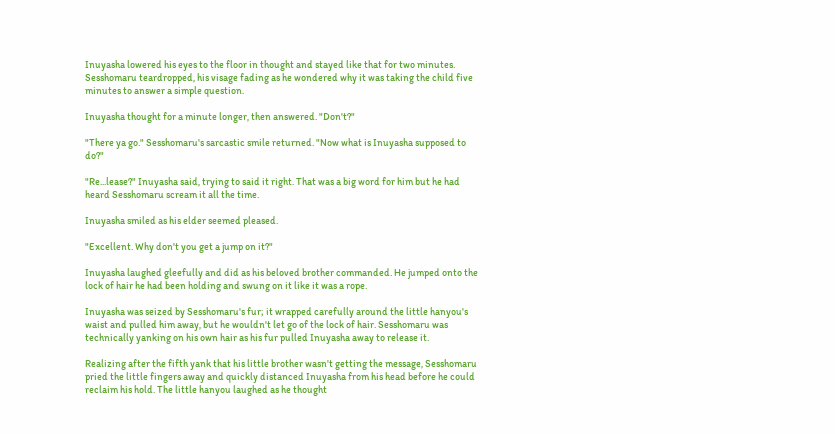Inuyasha lowered his eyes to the floor in thought and stayed like that for two minutes. Sesshomaru teardropped, his visage fading as he wondered why it was taking the child five minutes to answer a simple question.

Inuyasha thought for a minute longer, then answered. "Don't?"

"There ya go." Sesshomaru's sarcastic smile returned. "Now what is Inuyasha supposed to do?"

"Re...lease?" Inuyasha said, trying to said it right. That was a big word for him but he had heard Sesshomaru scream it all the time.

Inuyasha smiled as his elder seemed pleased.

"Excellent. Why don't you get a jump on it?"

Inuyasha laughed gleefully and did as his beloved brother commanded. He jumped onto the lock of hair he had been holding and swung on it like it was a rope.

Inuyasha was seized by Sesshomaru's fur; it wrapped carefully around the little hanyou's waist and pulled him away, but he wouldn't let go of the lock of hair. Sesshomaru was technically yanking on his own hair as his fur pulled Inuyasha away to release it.

Realizing after the fifth yank that his little brother wasn't getting the message, Sesshomaru pried the little fingers away and quickly distanced Inuyasha from his head before he could reclaim his hold. The little hanyou laughed as he thought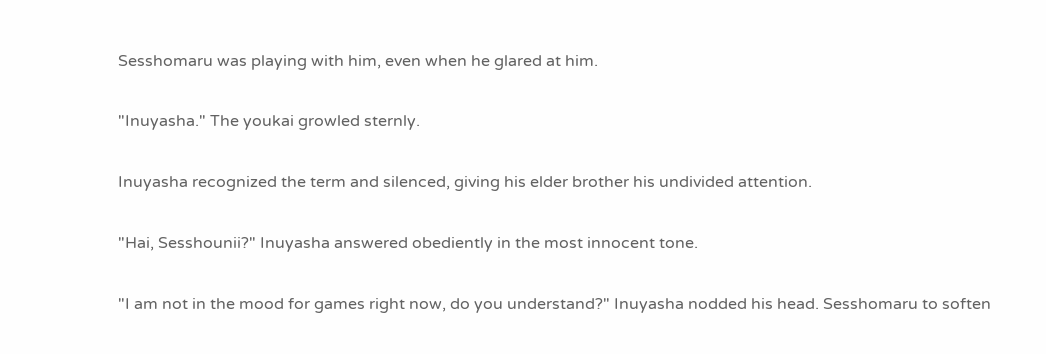Sesshomaru was playing with him, even when he glared at him.

"Inuyasha." The youkai growled sternly.

Inuyasha recognized the term and silenced, giving his elder brother his undivided attention.

"Hai, Sesshounii?" Inuyasha answered obediently in the most innocent tone.

"I am not in the mood for games right now, do you understand?" Inuyasha nodded his head. Sesshomaru to soften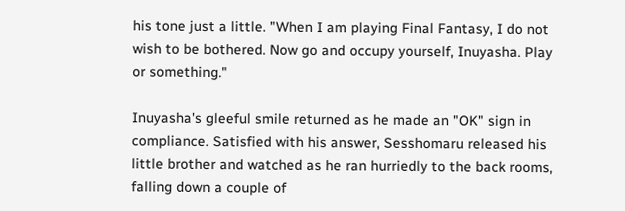his tone just a little. "When I am playing Final Fantasy, I do not wish to be bothered. Now go and occupy yourself, Inuyasha. Play or something."

Inuyasha's gleeful smile returned as he made an "OK" sign in compliance. Satisfied with his answer, Sesshomaru released his little brother and watched as he ran hurriedly to the back rooms, falling down a couple of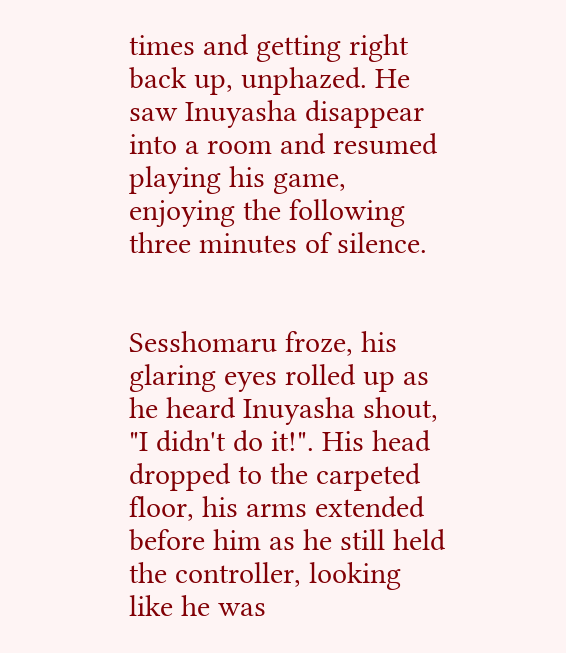times and getting right back up, unphazed. He saw Inuyasha disappear into a room and resumed playing his game, enjoying the following three minutes of silence.


Sesshomaru froze, his glaring eyes rolled up as he heard Inuyasha shout, "I didn't do it!". His head dropped to the carpeted floor, his arms extended before him as he still held the controller, looking like he was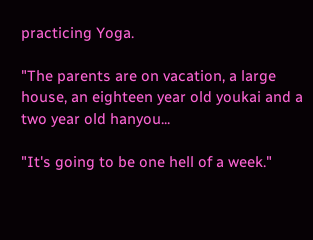practicing Yoga.

"The parents are on vacation, a large house, an eighteen year old youkai and a two year old hanyou...

"It's going to be one hell of a week."